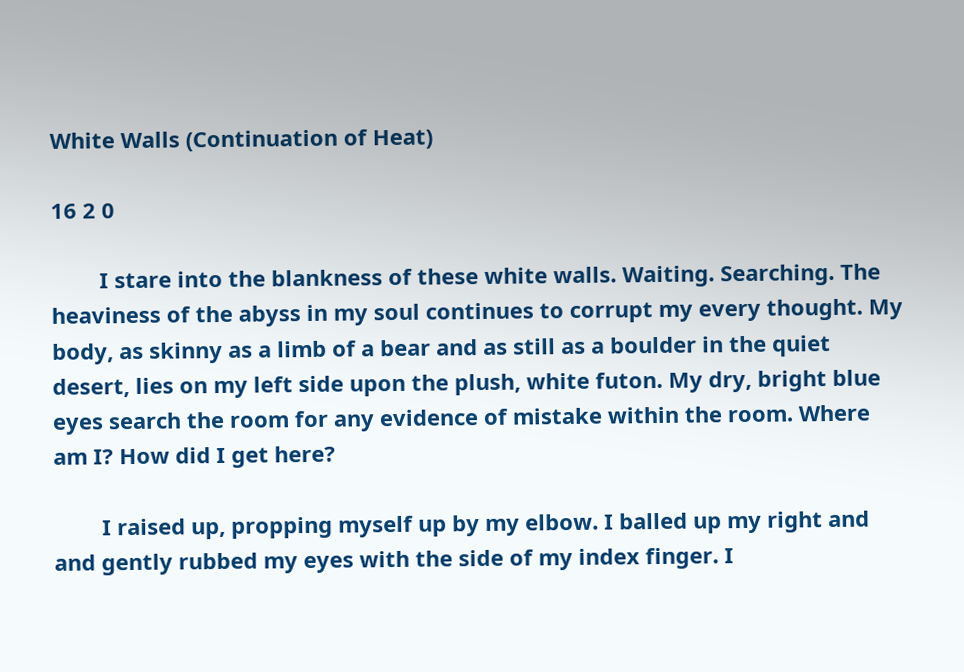White Walls (Continuation of Heat)

16 2 0

        I stare into the blankness of these white walls. Waiting. Searching. The heaviness of the abyss in my soul continues to corrupt my every thought. My body, as skinny as a limb of a bear and as still as a boulder in the quiet desert, lies on my left side upon the plush, white futon. My dry, bright blue eyes search the room for any evidence of mistake within the room. Where am I? How did I get here?

        I raised up, propping myself up by my elbow. I balled up my right and and gently rubbed my eyes with the side of my index finger. I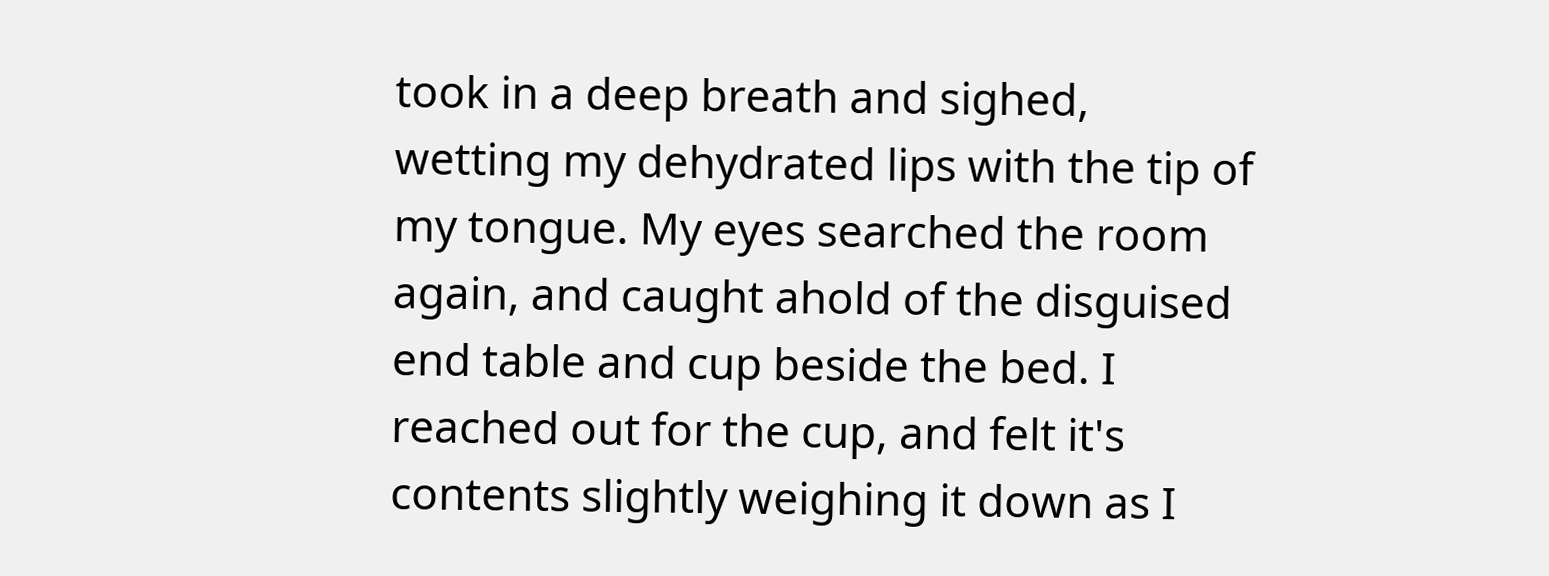took in a deep breath and sighed, wetting my dehydrated lips with the tip of my tongue. My eyes searched the room again, and caught ahold of the disguised end table and cup beside the bed. I reached out for the cup, and felt it's contents slightly weighing it down as I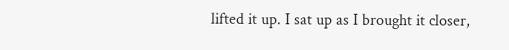lifted it up. I sat up as I brought it closer,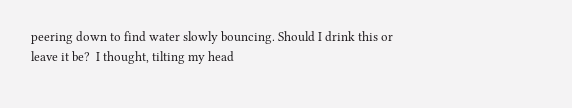peering down to find water slowly bouncing. Should I drink this or leave it be?  I thought, tilting my head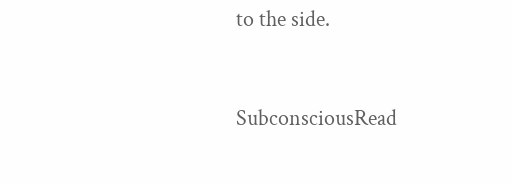to the side.


SubconsciousRead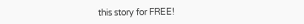this story for FREE!